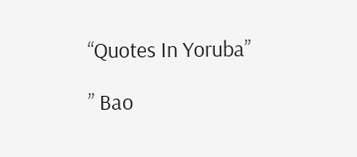“Quotes In Yoruba”

” Bao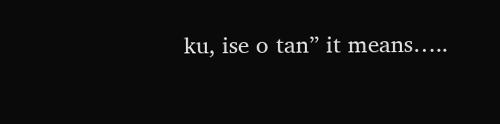ku, ise o tan” it means…..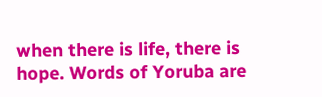when there is life, there is hope. Words of Yoruba are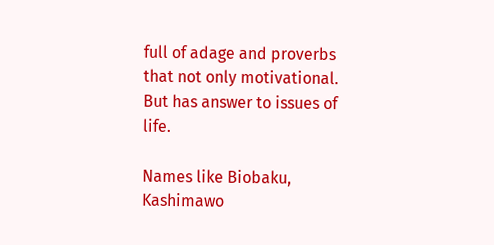full of adage and proverbs that not only motivational. But has answer to issues of life.

Names like Biobaku, Kashimawo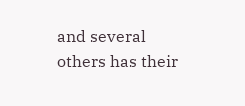and several others has their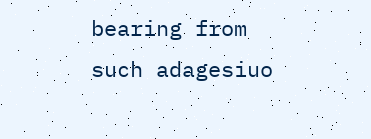bearing from such adagesiuo